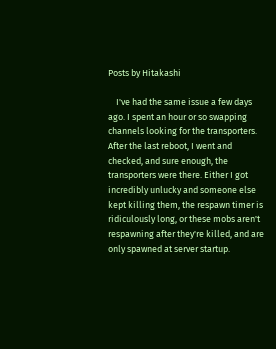Posts by Hitakashi

    I've had the same issue a few days ago. I spent an hour or so swapping channels looking for the transporters. After the last reboot, I went and checked, and sure enough, the transporters were there. Either I got incredibly unlucky and someone else kept killing them, the respawn timer is ridiculously long, or these mobs aren't respawning after they're killed, and are only spawned at server startup.